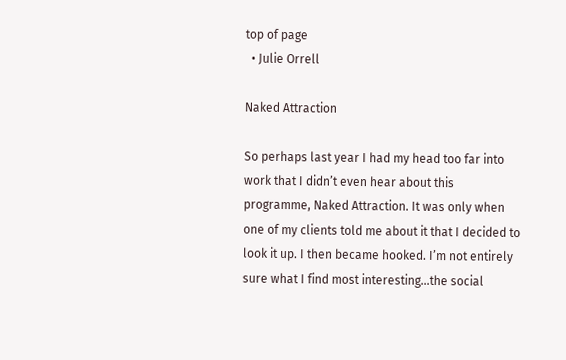top of page
  • Julie Orrell

Naked Attraction

So perhaps last year I had my head too far into work that I didn’t even hear about this programme, Naked Attraction. It was only when one of my clients told me about it that I decided to look it up. I then became hooked. I’m not entirely sure what I find most interesting…the social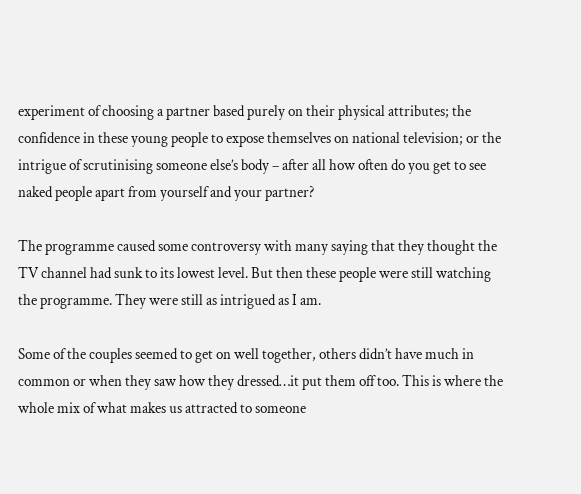experiment of choosing a partner based purely on their physical attributes; the confidence in these young people to expose themselves on national television; or the intrigue of scrutinising someone else’s body – after all how often do you get to see naked people apart from yourself and your partner?

The programme caused some controversy with many saying that they thought the TV channel had sunk to its lowest level. But then these people were still watching the programme. They were still as intrigued as I am.

Some of the couples seemed to get on well together, others didn’t have much in common or when they saw how they dressed…it put them off too. This is where the whole mix of what makes us attracted to someone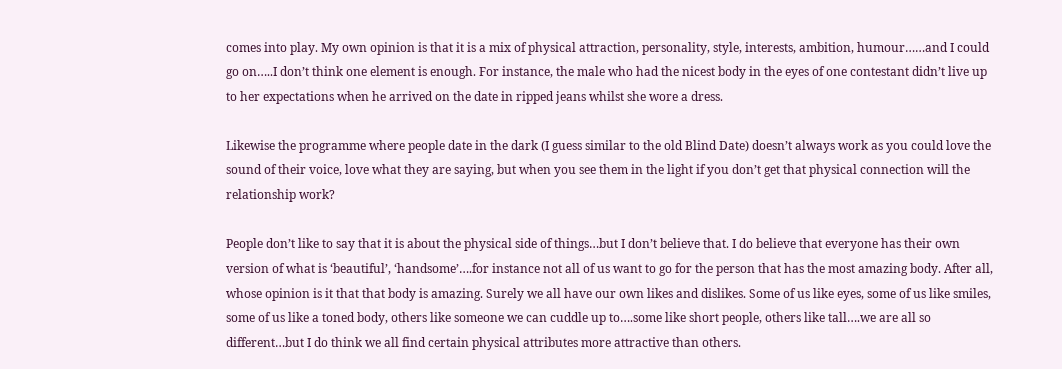comes into play. My own opinion is that it is a mix of physical attraction, personality, style, interests, ambition, humour……and I could go on…..I don’t think one element is enough. For instance, the male who had the nicest body in the eyes of one contestant didn’t live up to her expectations when he arrived on the date in ripped jeans whilst she wore a dress.

Likewise the programme where people date in the dark (I guess similar to the old Blind Date) doesn’t always work as you could love the sound of their voice, love what they are saying, but when you see them in the light if you don’t get that physical connection will the relationship work?

People don’t like to say that it is about the physical side of things…but I don’t believe that. I do believe that everyone has their own version of what is ‘beautiful’, ‘handsome’….for instance not all of us want to go for the person that has the most amazing body. After all, whose opinion is it that that body is amazing. Surely we all have our own likes and dislikes. Some of us like eyes, some of us like smiles, some of us like a toned body, others like someone we can cuddle up to….some like short people, others like tall….we are all so different…but I do think we all find certain physical attributes more attractive than others.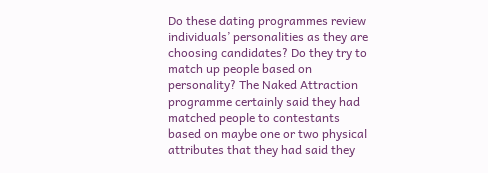Do these dating programmes review individuals’ personalities as they are choosing candidates? Do they try to match up people based on personality? The Naked Attraction programme certainly said they had matched people to contestants based on maybe one or two physical attributes that they had said they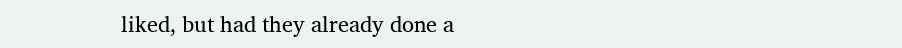liked, but had they already done a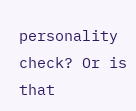personality check? Or is that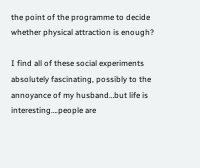the point of the programme to decide whether physical attraction is enough?

I find all of these social experiments absolutely fascinating, possibly to the annoyance of my husband…but life is interesting….people are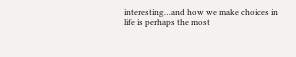interesting…and how we make choices in life is perhaps the most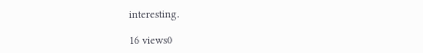interesting.

16 views0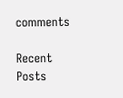comments

Recent Posts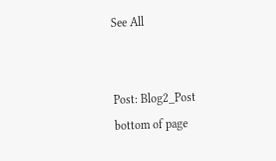See All


Post: Blog2_Post
bottom of page